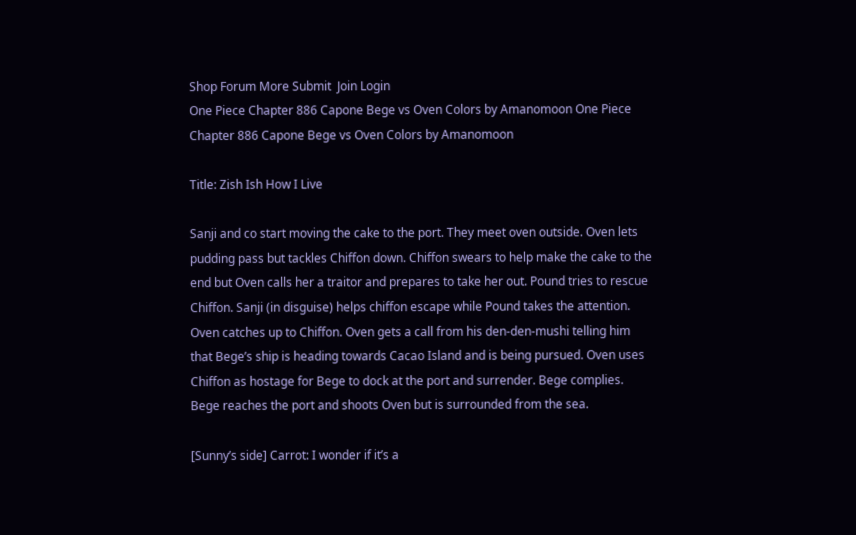Shop Forum More Submit  Join Login
One Piece Chapter 886 Capone Bege vs Oven Colors by Amanomoon One Piece Chapter 886 Capone Bege vs Oven Colors by Amanomoon

Title: Zish Ish How I Live

Sanji and co start moving the cake to the port. They meet oven outside. Oven lets pudding pass but tackles Chiffon down. Chiffon swears to help make the cake to the end but Oven calls her a traitor and prepares to take her out. Pound tries to rescue Chiffon. Sanji (in disguise) helps chiffon escape while Pound takes the attention. Oven catches up to Chiffon. Oven gets a call from his den-den-mushi telling him that Bege’s ship is heading towards Cacao Island and is being pursued. Oven uses Chiffon as hostage for Bege to dock at the port and surrender. Bege complies. Bege reaches the port and shoots Oven but is surrounded from the sea.

[Sunny’s side] Carrot: I wonder if it’s a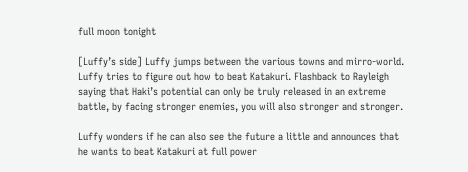full moon tonight

[Luffy’s side] Luffy jumps between the various towns and mirro-world. Luffy tries to figure out how to beat Katakuri. Flashback to Rayleigh saying that Haki’s potential can only be truly released in an extreme battle, by facing stronger enemies, you will also stronger and stronger.

Luffy wonders if he can also see the future a little and announces that he wants to beat Katakuri at full power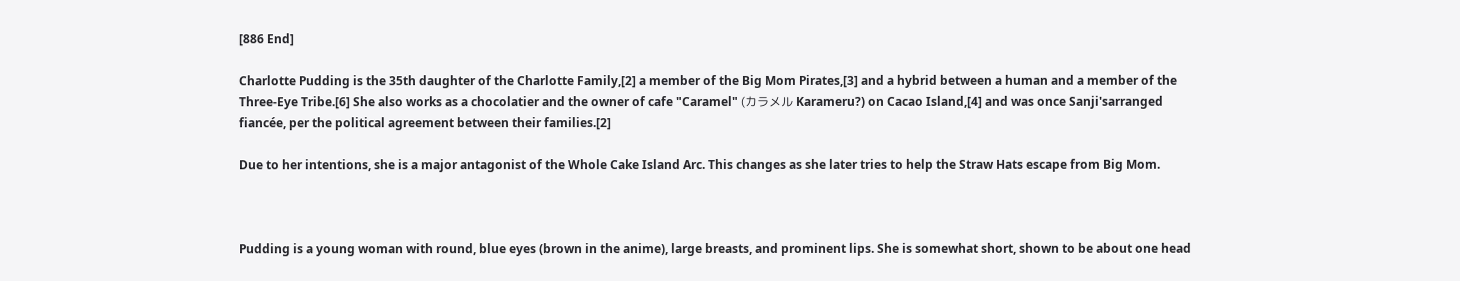[886 End]

Charlotte Pudding is the 35th daughter of the Charlotte Family,[2] a member of the Big Mom Pirates,[3] and a hybrid between a human and a member of the Three-Eye Tribe.[6] She also works as a chocolatier and the owner of cafe "Caramel" (カラメル Karameru?) on Cacao Island,[4] and was once Sanji'sarranged fiancée, per the political agreement between their families.[2]

Due to her intentions, she is a major antagonist of the Whole Cake Island Arc. This changes as she later tries to help the Straw Hats escape from Big Mom.



Pudding is a young woman with round, blue eyes (brown in the anime), large breasts, and prominent lips. She is somewhat short, shown to be about one head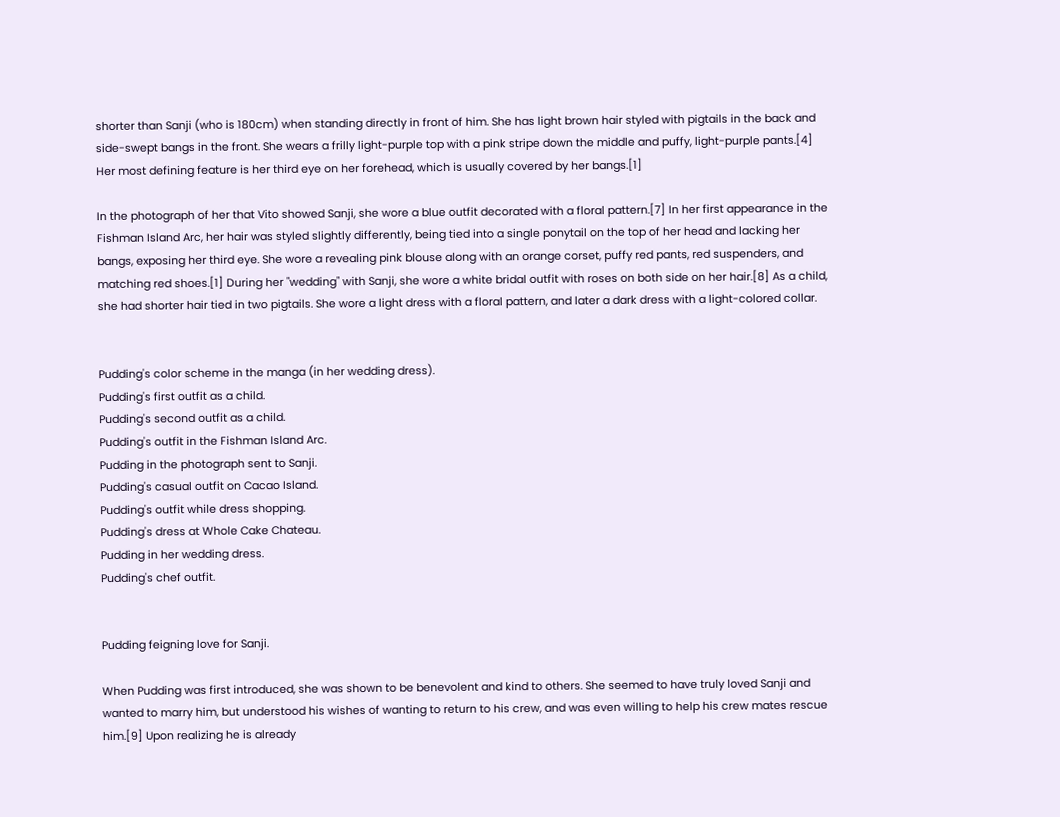shorter than Sanji (who is 180cm) when standing directly in front of him. She has light brown hair styled with pigtails in the back and side-swept bangs in the front. She wears a frilly light-purple top with a pink stripe down the middle and puffy, light-purple pants.[4] Her most defining feature is her third eye on her forehead, which is usually covered by her bangs.[1]

In the photograph of her that Vito showed Sanji, she wore a blue outfit decorated with a floral pattern.[7] In her first appearance in the Fishman Island Arc, her hair was styled slightly differently, being tied into a single ponytail on the top of her head and lacking her bangs, exposing her third eye. She wore a revealing pink blouse along with an orange corset, puffy red pants, red suspenders, and matching red shoes.[1] During her "wedding" with Sanji, she wore a white bridal outfit with roses on both side on her hair.[8] As a child, she had shorter hair tied in two pigtails. She wore a light dress with a floral pattern, and later a dark dress with a light-colored collar.


Pudding's color scheme in the manga (in her wedding dress).
Pudding's first outfit as a child.
Pudding's second outfit as a child.
Pudding's outfit in the Fishman Island Arc.
Pudding in the photograph sent to Sanji.
Pudding's casual outfit on Cacao Island.
Pudding's outfit while dress shopping.
Pudding's dress at Whole Cake Chateau.
Pudding in her wedding dress.
Pudding's chef outfit.


Pudding feigning love for Sanji.

When Pudding was first introduced, she was shown to be benevolent and kind to others. She seemed to have truly loved Sanji and wanted to marry him, but understood his wishes of wanting to return to his crew, and was even willing to help his crew mates rescue him.[9] Upon realizing he is already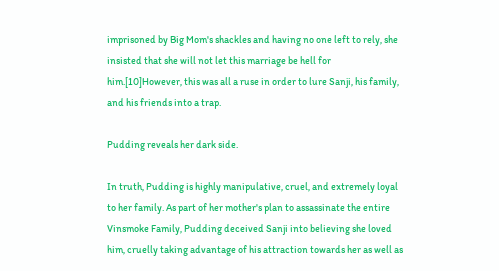imprisoned by Big Mom's shackles and having no one left to rely, she insisted that she will not let this marriage be hell for him.[10]However, this was all a ruse in order to lure Sanji, his family, and his friends into a trap.

Pudding reveals her dark side.

In truth, Pudding is highly manipulative, cruel, and extremely loyal to her family. As part of her mother's plan to assassinate the entire Vinsmoke Family, Pudding deceived Sanji into believing she loved him, cruelly taking advantage of his attraction towards her as well as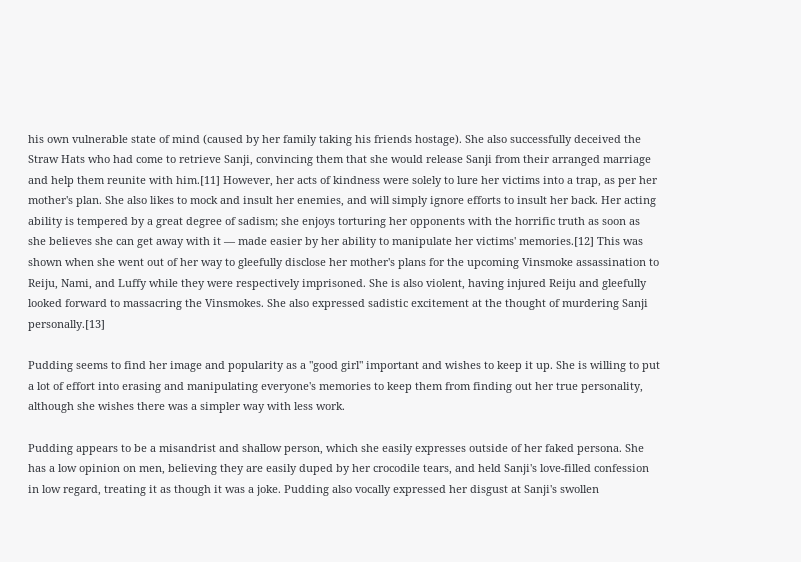his own vulnerable state of mind (caused by her family taking his friends hostage). She also successfully deceived the Straw Hats who had come to retrieve Sanji, convincing them that she would release Sanji from their arranged marriage and help them reunite with him.[11] However, her acts of kindness were solely to lure her victims into a trap, as per her mother's plan. She also likes to mock and insult her enemies, and will simply ignore efforts to insult her back. Her acting ability is tempered by a great degree of sadism; she enjoys torturing her opponents with the horrific truth as soon as she believes she can get away with it — made easier by her ability to manipulate her victims' memories.[12] This was shown when she went out of her way to gleefully disclose her mother's plans for the upcoming Vinsmoke assassination to Reiju, Nami, and Luffy while they were respectively imprisoned. She is also violent, having injured Reiju and gleefully looked forward to massacring the Vinsmokes. She also expressed sadistic excitement at the thought of murdering Sanji personally.[13]

Pudding seems to find her image and popularity as a "good girl" important and wishes to keep it up. She is willing to put a lot of effort into erasing and manipulating everyone's memories to keep them from finding out her true personality, although she wishes there was a simpler way with less work.

Pudding appears to be a misandrist and shallow person, which she easily expresses outside of her faked persona. She has a low opinion on men, believing they are easily duped by her crocodile tears, and held Sanji's love-filled confession in low regard, treating it as though it was a joke. Pudding also vocally expressed her disgust at Sanji's swollen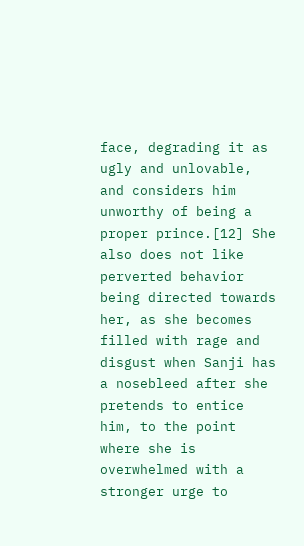face, degrading it as ugly and unlovable, and considers him unworthy of being a proper prince.[12] She also does not like perverted behavior being directed towards her, as she becomes filled with rage and disgust when Sanji has a nosebleed after she pretends to entice him, to the point where she is overwhelmed with a stronger urge to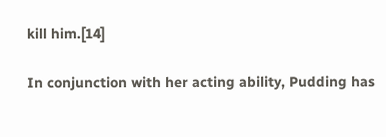kill him.[14]

In conjunction with her acting ability, Pudding has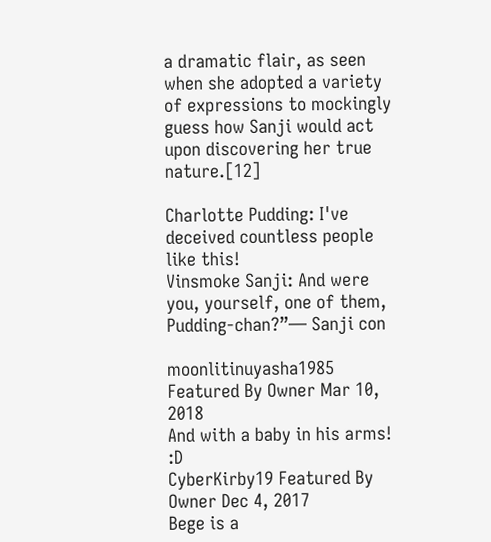a dramatic flair, as seen when she adopted a variety of expressions to mockingly guess how Sanji would act upon discovering her true nature.[12]

Charlotte Pudding: I've deceived countless people like this!
Vinsmoke Sanji: And were you, yourself, one of them, Pudding-chan?”— Sanji con

moonlitinuyasha1985 Featured By Owner Mar 10, 2018
And with a baby in his arms! :D
CyberKirby19 Featured By Owner Dec 4, 2017
Bege is a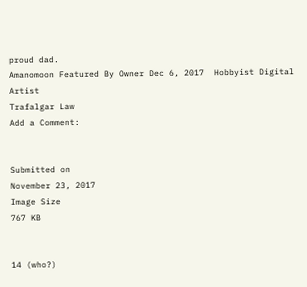proud dad.
Amanomoon Featured By Owner Dec 6, 2017  Hobbyist Digital Artist
Trafalgar Law
Add a Comment:


Submitted on
November 23, 2017
Image Size
767 KB


14 (who?)